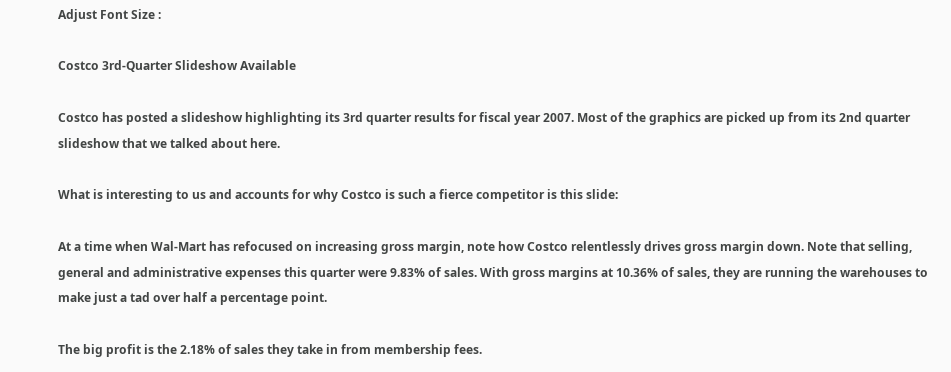Adjust Font Size :

Costco 3rd-Quarter Slideshow Available

Costco has posted a slideshow highlighting its 3rd quarter results for fiscal year 2007. Most of the graphics are picked up from its 2nd quarter slideshow that we talked about here.

What is interesting to us and accounts for why Costco is such a fierce competitor is this slide:

At a time when Wal-Mart has refocused on increasing gross margin, note how Costco relentlessly drives gross margin down. Note that selling, general and administrative expenses this quarter were 9.83% of sales. With gross margins at 10.36% of sales, they are running the warehouses to make just a tad over half a percentage point.

The big profit is the 2.18% of sales they take in from membership fees.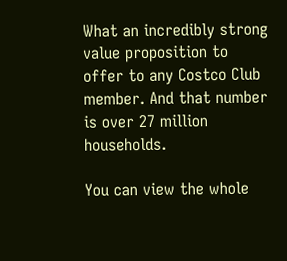What an incredibly strong value proposition to offer to any Costco Club member. And that number is over 27 million households.

You can view the whole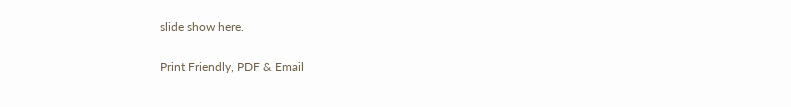slide show here.

Print Friendly, PDF & Email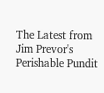The Latest from Jim Prevor's Perishable Pundit